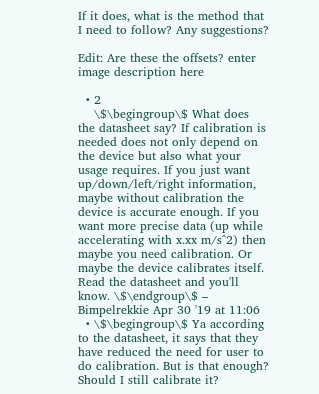If it does, what is the method that I need to follow? Any suggestions?

Edit: Are these the offsets? enter image description here

  • 2
    \$\begingroup\$ What does the datasheet say? If calibration is needed does not only depend on the device but also what your usage requires. If you just want up/down/left/right information, maybe without calibration the device is accurate enough. If you want more precise data (up while accelerating with x.xx m/s^2) then maybe you need calibration. Or maybe the device calibrates itself. Read the datasheet and you'll know. \$\endgroup\$ – Bimpelrekkie Apr 30 '19 at 11:06
  • \$\begingroup\$ Ya according to the datasheet, it says that they have reduced the need for user to do calibration. But is that enough? Should I still calibrate it?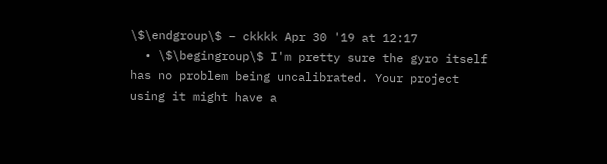\$\endgroup\$ – ckkkk Apr 30 '19 at 12:17
  • \$\begingroup\$ I'm pretty sure the gyro itself has no problem being uncalibrated. Your project using it might have a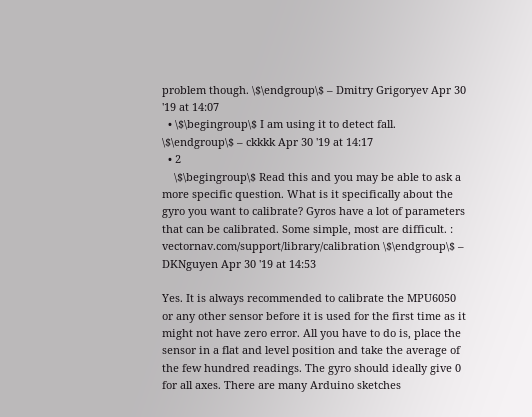problem though. \$\endgroup\$ – Dmitry Grigoryev Apr 30 '19 at 14:07
  • \$\begingroup\$ I am using it to detect fall. \$\endgroup\$ – ckkkk Apr 30 '19 at 14:17
  • 2
    \$\begingroup\$ Read this and you may be able to ask a more specific question. What is it specifically about the gyro you want to calibrate? Gyros have a lot of parameters that can be calibrated. Some simple, most are difficult. : vectornav.com/support/library/calibration \$\endgroup\$ – DKNguyen Apr 30 '19 at 14:53

Yes. It is always recommended to calibrate the MPU6050 or any other sensor before it is used for the first time as it might not have zero error. All you have to do is, place the sensor in a flat and level position and take the average of the few hundred readings. The gyro should ideally give 0 for all axes. There are many Arduino sketches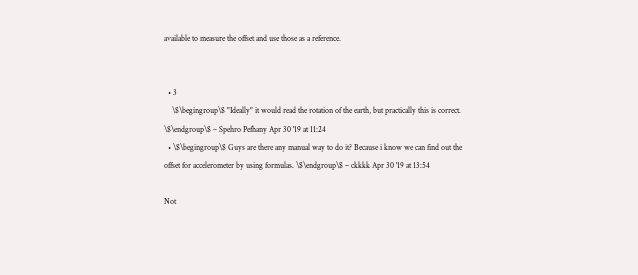available to measure the offset and use those as a reference.


  • 3
    \$\begingroup\$ "Ideally" it would read the rotation of the earth, but practically this is correct. \$\endgroup\$ – Spehro Pefhany Apr 30 '19 at 11:24
  • \$\begingroup\$ Guys are there any manual way to do it? Because i know we can find out the offset for accelerometer by using formulas. \$\endgroup\$ – ckkkk Apr 30 '19 at 13:54

Not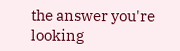the answer you're looking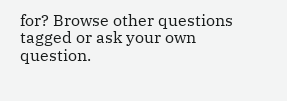for? Browse other questions tagged or ask your own question.